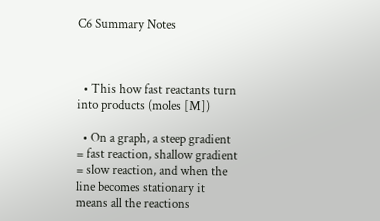C6 Summary Notes



  • This how fast reactants turn into products (moles [M])

  • On a graph, a steep gradient = fast reaction, shallow gradient = slow reaction, and when the line becomes stationary it means all the reactions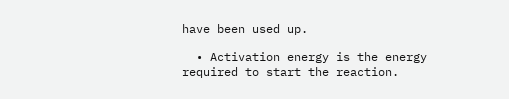have been used up.

  • Activation energy is the energy required to start the reaction.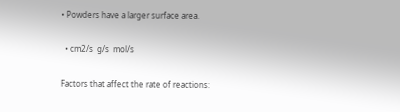• Powders have a larger surface area.

  • cm2/s  g/s  mol/s

Factors that affect the rate of reactions: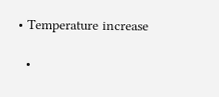• Temperature increase

  •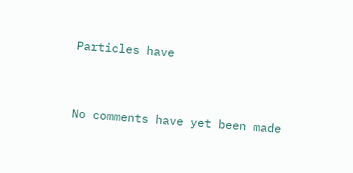Particles have


No comments have yet been made